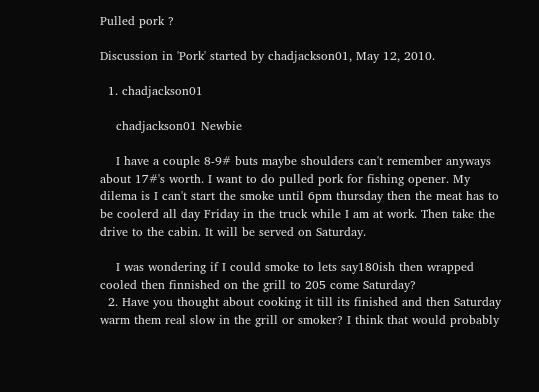Pulled pork ?

Discussion in 'Pork' started by chadjackson01, May 12, 2010.

  1. chadjackson01

    chadjackson01 Newbie

    I have a couple 8-9# buts maybe shoulders can't remember anyways about 17#'s worth. I want to do pulled pork for fishing opener. My dilema is I can't start the smoke until 6pm thursday then the meat has to be coolerd all day Friday in the truck while I am at work. Then take the drive to the cabin. It will be served on Saturday.

    I was wondering if I could smoke to lets say180ish then wrapped cooled then finnished on the grill to 205 come Saturday?
  2. Have you thought about cooking it till its finished and then Saturday warm them real slow in the grill or smoker? I think that would probably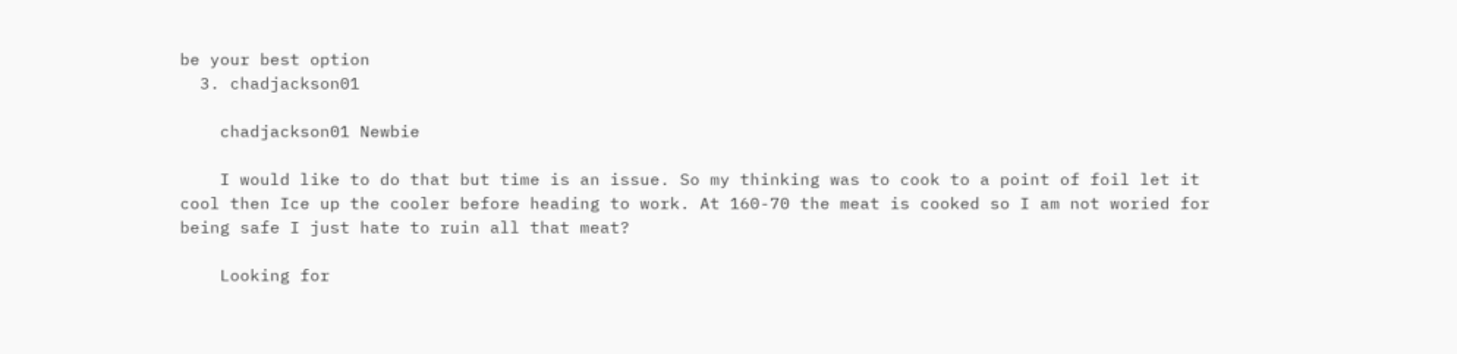be your best option
  3. chadjackson01

    chadjackson01 Newbie

    I would like to do that but time is an issue. So my thinking was to cook to a point of foil let it cool then Ice up the cooler before heading to work. At 160-70 the meat is cooked so I am not woried for being safe I just hate to ruin all that meat?

    Looking for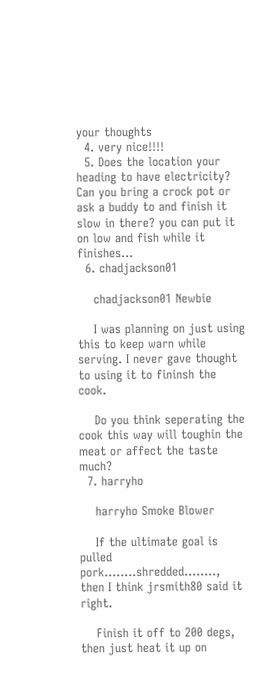your thoughts
  4. very nice!!!!
  5. Does the location your heading to have electricity? Can you bring a crock pot or ask a buddy to and finish it slow in there? you can put it on low and fish while it finishes...
  6. chadjackson01

    chadjackson01 Newbie

    I was planning on just using this to keep warn while serving. I never gave thought to using it to fininsh the cook.

    Do you think seperating the cook this way will toughin the meat or affect the taste much?
  7. harryho

    harryho Smoke Blower

    If the ultimate goal is pulled pork........shredded........, then I think jrsmith80 said it right.

    Finish it off to 200 degs, then just heat it up on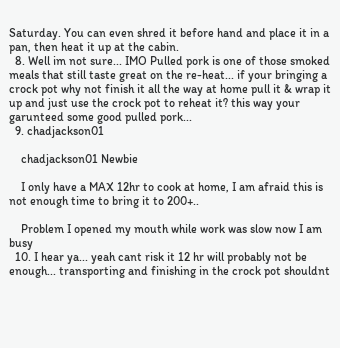Saturday. You can even shred it before hand and place it in a pan, then heat it up at the cabin.
  8. Well im not sure... IMO Pulled pork is one of those smoked meals that still taste great on the re-heat... if your bringing a crock pot why not finish it all the way at home pull it & wrap it up and just use the crock pot to reheat it? this way your garunteed some good pulled pork...
  9. chadjackson01

    chadjackson01 Newbie

    I only have a MAX 12hr to cook at home, I am afraid this is not enough time to bring it to 200+..

    Problem I opened my mouth while work was slow now I am busy
  10. I hear ya... yeah cant risk it 12 hr will probably not be enough... transporting and finishing in the crock pot shouldnt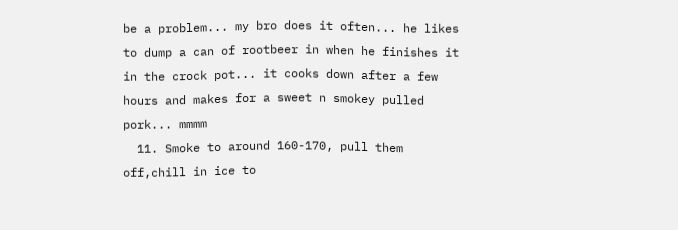be a problem... my bro does it often... he likes to dump a can of rootbeer in when he finishes it in the crock pot... it cooks down after a few hours and makes for a sweet n smokey pulled pork... mmmm
  11. Smoke to around 160-170, pull them off,chill in ice to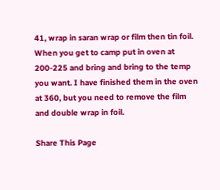41, wrap in saran wrap or film then tin foil. When you get to camp put in oven at 200-225 and bring and bring to the temp you want. I have finished them in the oven at 360, but you need to remove the film and double wrap in foil.

Share This Page